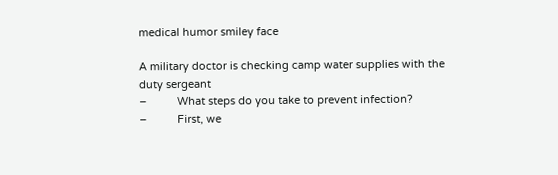medical humor smiley face

A military doctor is checking camp water supplies with the duty sergeant
–          What steps do you take to prevent infection?
–          First, we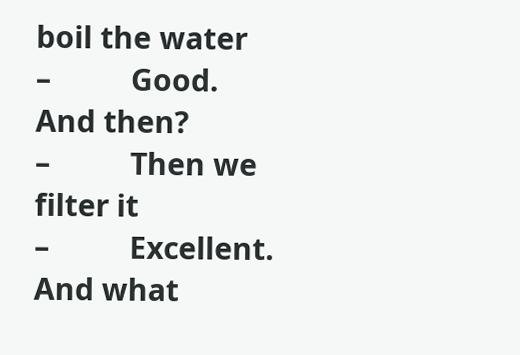boil the water
–          Good. And then?
–          Then we filter it
–          Excellent. And what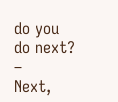do you do next?
–          Next,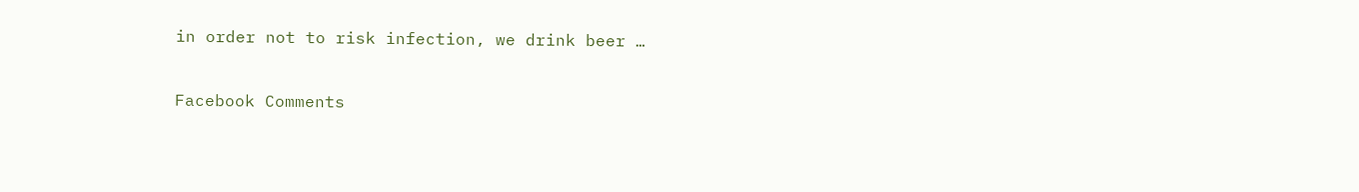in order not to risk infection, we drink beer …

Facebook Comments